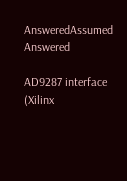AnsweredAssumed Answered

AD9287 interface (Xilinx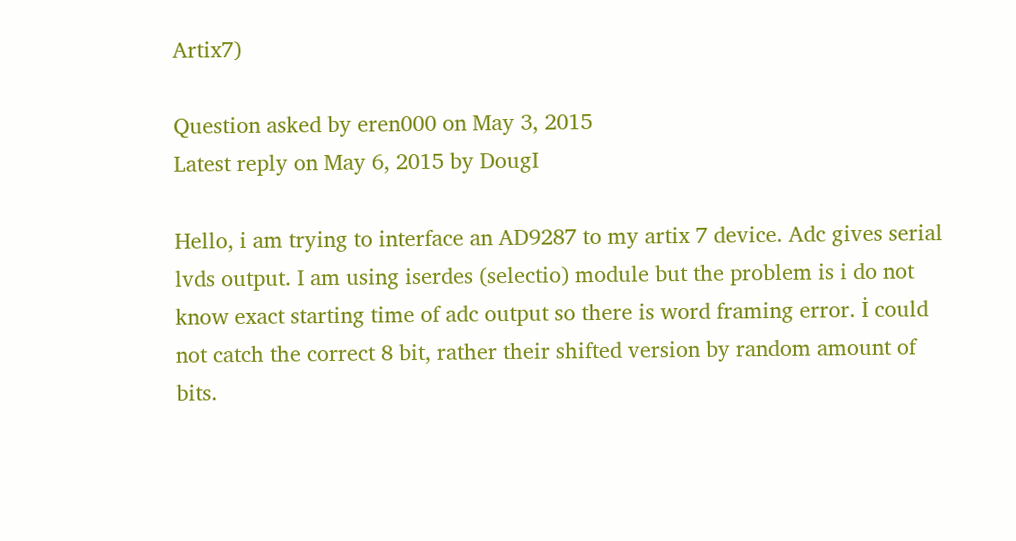Artix7)

Question asked by eren000 on May 3, 2015
Latest reply on May 6, 2015 by DougI

Hello, i am trying to interface an AD9287 to my artix 7 device. Adc gives serial lvds output. I am using iserdes (selectio) module but the problem is i do not know exact starting time of adc output so there is word framing error. İ could not catch the correct 8 bit, rather their shifted version by random amount of bits.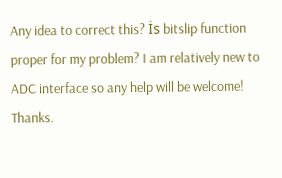Any idea to correct this? İs bitslip function proper for my problem? I am relatively new to ADC interface so any help will be welcome! Thanks.